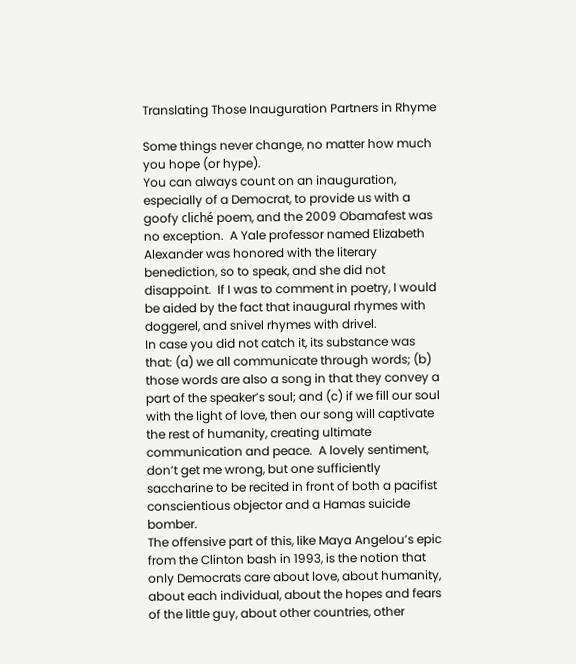Translating Those Inauguration Partners in Rhyme

Some things never change, no matter how much you hope (or hype).
You can always count on an inauguration, especially of a Democrat, to provide us with a goofy cliché poem, and the 2009 Obamafest was no exception.  A Yale professor named Elizabeth Alexander was honored with the literary benediction, so to speak, and she did not disappoint.  If I was to comment in poetry, I would be aided by the fact that inaugural rhymes with doggerel, and snivel rhymes with drivel.
In case you did not catch it, its substance was that: (a) we all communicate through words; (b) those words are also a song in that they convey a part of the speaker’s soul; and (c) if we fill our soul with the light of love, then our song will captivate the rest of humanity, creating ultimate communication and peace.  A lovely sentiment, don’t get me wrong, but one sufficiently saccharine to be recited in front of both a pacifist conscientious objector and a Hamas suicide bomber.
The offensive part of this, like Maya Angelou’s epic from the Clinton bash in 1993, is the notion that only Democrats care about love, about humanity, about each individual, about the hopes and fears of the little guy, about other countries, other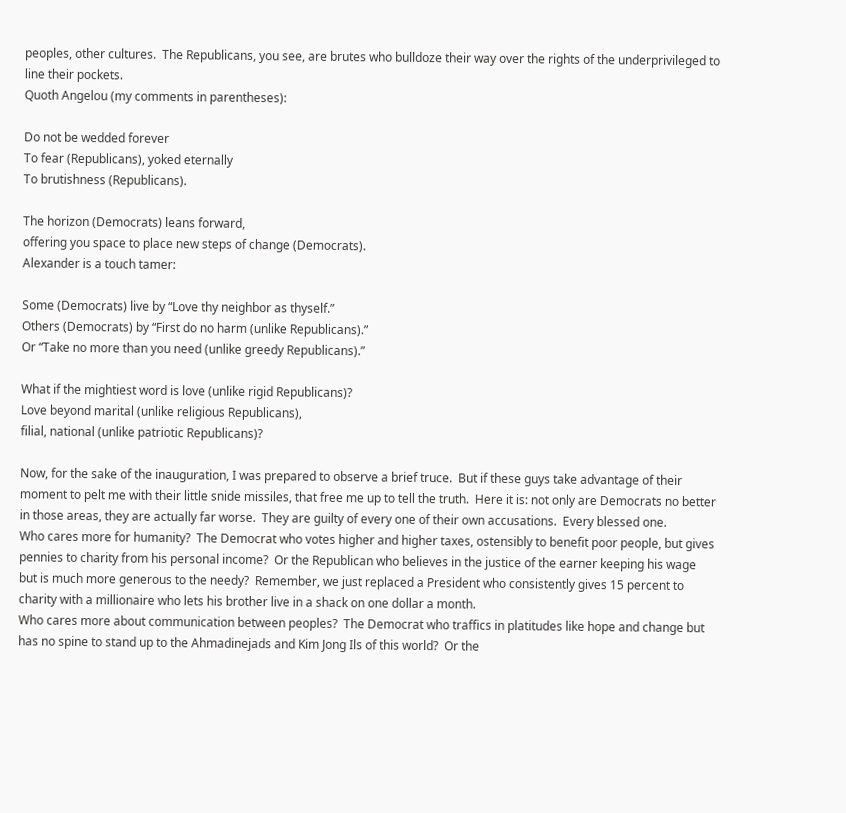peoples, other cultures.  The Republicans, you see, are brutes who bulldoze their way over the rights of the underprivileged to line their pockets.
Quoth Angelou (my comments in parentheses):

Do not be wedded forever
To fear (Republicans), yoked eternally
To brutishness (Republicans).

The horizon (Democrats) leans forward,
offering you space to place new steps of change (Democrats).
Alexander is a touch tamer:

Some (Democrats) live by “Love thy neighbor as thyself.”
Others (Democrats) by “First do no harm (unlike Republicans).”
Or “Take no more than you need (unlike greedy Republicans).”

What if the mightiest word is love (unlike rigid Republicans)?
Love beyond marital (unlike religious Republicans),
filial, national (unlike patriotic Republicans)?

Now, for the sake of the inauguration, I was prepared to observe a brief truce.  But if these guys take advantage of their moment to pelt me with their little snide missiles, that free me up to tell the truth.  Here it is: not only are Democrats no better in those areas, they are actually far worse.  They are guilty of every one of their own accusations.  Every blessed one.
Who cares more for humanity?  The Democrat who votes higher and higher taxes, ostensibly to benefit poor people, but gives pennies to charity from his personal income?  Or the Republican who believes in the justice of the earner keeping his wage but is much more generous to the needy?  Remember, we just replaced a President who consistently gives 15 percent to charity with a millionaire who lets his brother live in a shack on one dollar a month.
Who cares more about communication between peoples?  The Democrat who traffics in platitudes like hope and change but has no spine to stand up to the Ahmadinejads and Kim Jong Ils of this world?  Or the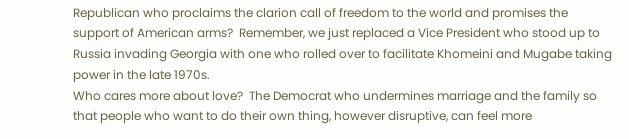Republican who proclaims the clarion call of freedom to the world and promises the support of American arms?  Remember, we just replaced a Vice President who stood up to Russia invading Georgia with one who rolled over to facilitate Khomeini and Mugabe taking power in the late 1970s.
Who cares more about love?  The Democrat who undermines marriage and the family so that people who want to do their own thing, however disruptive, can feel more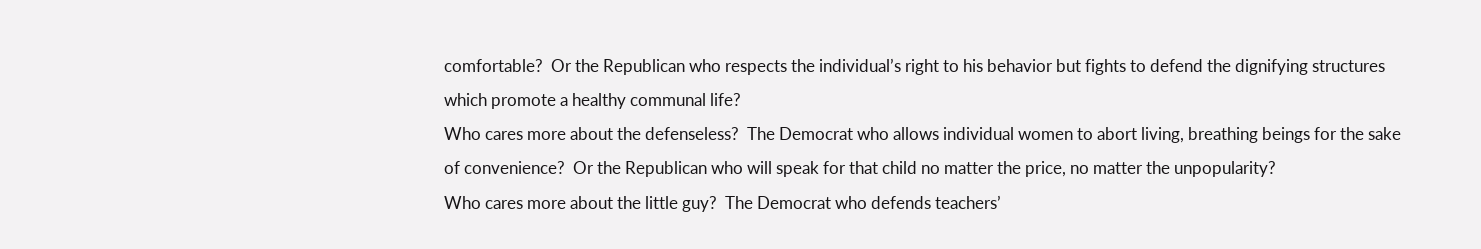comfortable?  Or the Republican who respects the individual’s right to his behavior but fights to defend the dignifying structures which promote a healthy communal life?
Who cares more about the defenseless?  The Democrat who allows individual women to abort living, breathing beings for the sake of convenience?  Or the Republican who will speak for that child no matter the price, no matter the unpopularity?
Who cares more about the little guy?  The Democrat who defends teachers’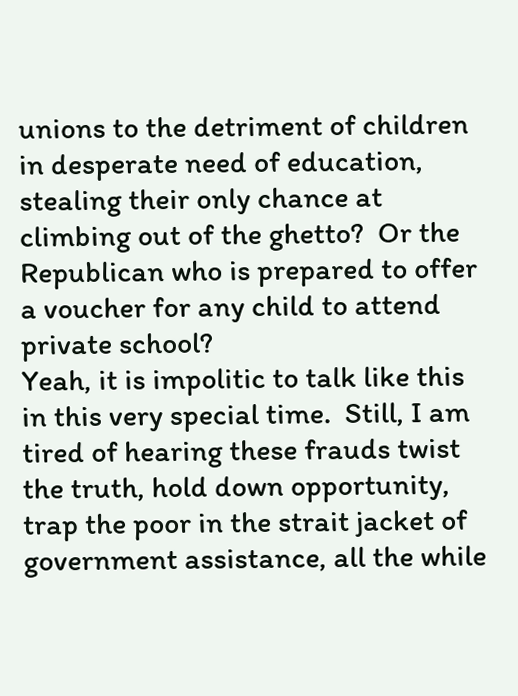unions to the detriment of children in desperate need of education, stealing their only chance at climbing out of the ghetto?  Or the Republican who is prepared to offer a voucher for any child to attend private school?
Yeah, it is impolitic to talk like this in this very special time.  Still, I am tired of hearing these frauds twist the truth, hold down opportunity, trap the poor in the strait jacket of government assistance, all the while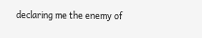declaring me the enemy of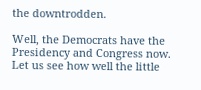the downtrodden.

Well, the Democrats have the Presidency and Congress now.  Let us see how well the little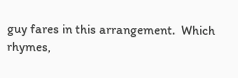guy fares in this arrangement.  Which rhymes,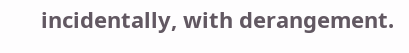incidentally, with derangement.